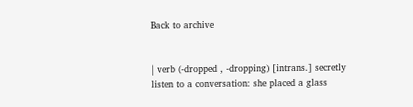Back to archive


| verb (-dropped , -dropping) [intrans.] secretly listen to a conversation: she placed a glass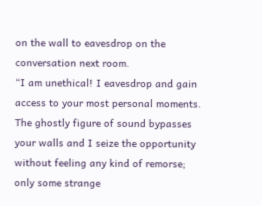on the wall to eavesdrop on the conversation next room.
“I am unethical! I eavesdrop and gain access to your most personal moments. The ghostly figure of sound bypasses your walls and I seize the opportunity without feeling any kind of remorse; only some strange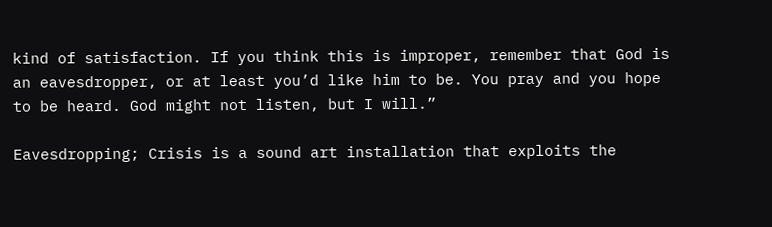kind of satisfaction. If you think this is improper, remember that God is an eavesdropper, or at least you’d like him to be. You pray and you hope to be heard. God might not listen, but I will.”

Eavesdropping; Crisis is a sound art installation that exploits the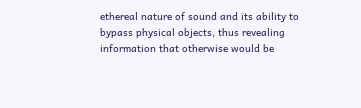ethereal nature of sound and its ability to bypass physical objects, thus revealing information that otherwise would be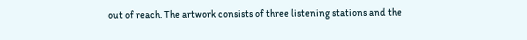out of reach. The artwork consists of three listening stations and the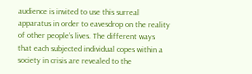audience is invited to use this surreal apparatus in order to eavesdrop on the reality of other people’s lives. The different ways that each subjected individual copes within a society in crisis are revealed to the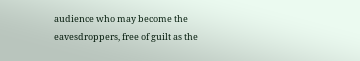audience who may become the eavesdroppers, free of guilt as the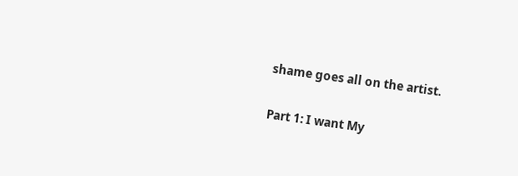shame goes all on the artist.

Part 1: I want My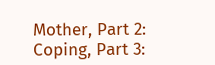Mother, Part 2: Coping, Part 3: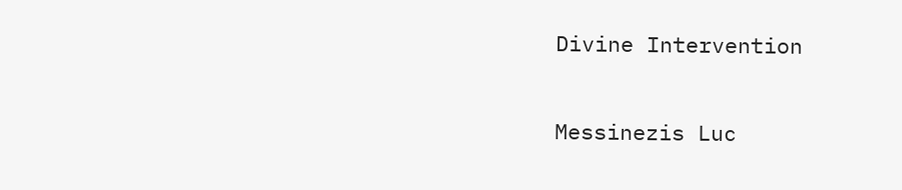Divine Intervention

Messinezis Luc